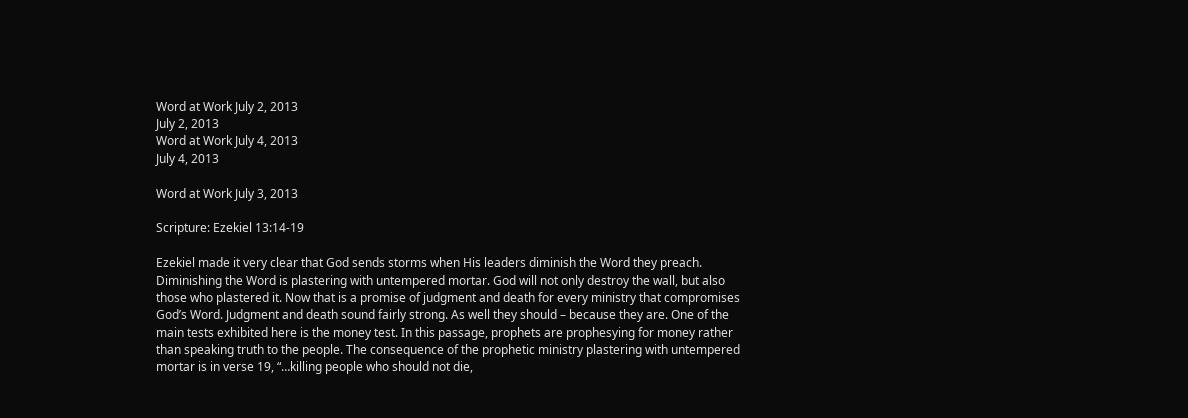Word at Work July 2, 2013
July 2, 2013
Word at Work July 4, 2013
July 4, 2013

Word at Work July 3, 2013

Scripture: Ezekiel 13:14-19

Ezekiel made it very clear that God sends storms when His leaders diminish the Word they preach. Diminishing the Word is plastering with untempered mortar. God will not only destroy the wall, but also those who plastered it. Now that is a promise of judgment and death for every ministry that compromises God’s Word. Judgment and death sound fairly strong. As well they should – because they are. One of the main tests exhibited here is the money test. In this passage, prophets are prophesying for money rather than speaking truth to the people. The consequence of the prophetic ministry plastering with untempered mortar is in verse 19, “…killing people who should not die,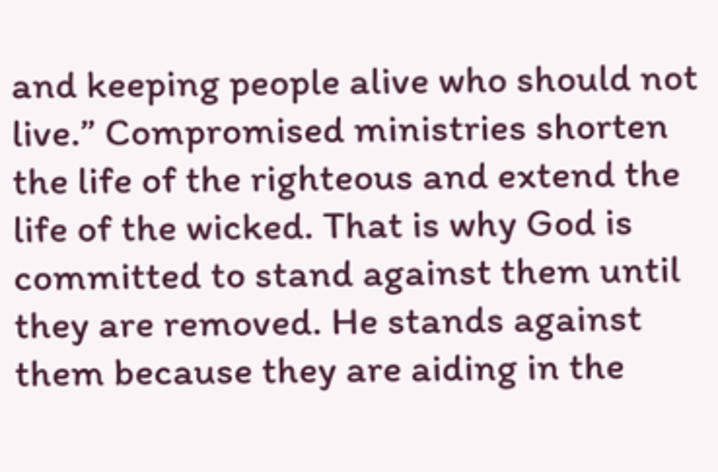and keeping people alive who should not live.” Compromised ministries shorten the life of the righteous and extend the life of the wicked. That is why God is committed to stand against them until they are removed. He stands against them because they are aiding in the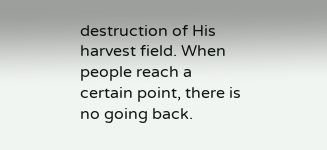destruction of His harvest field. When people reach a certain point, there is no going back.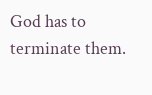God has to terminate them.